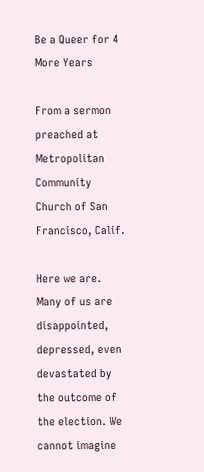Be a Queer for 4 More Years

From a sermon preached at Metropolitan Community Church of San Francisco, Calif.

Here we are. Many of us are disappointed, depressed, even devastated by the outcome of the election. We cannot imagine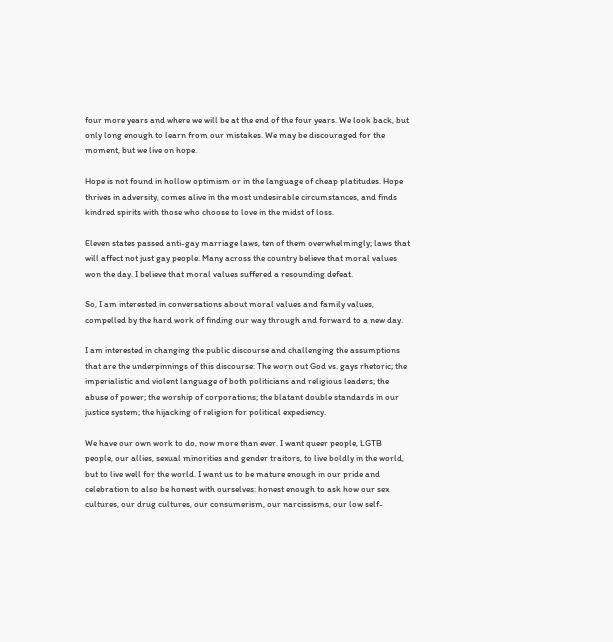four more years and where we will be at the end of the four years. We look back, but only long enough to learn from our mistakes. We may be discouraged for the moment, but we live on hope.

Hope is not found in hollow optimism or in the language of cheap platitudes. Hope thrives in adversity, comes alive in the most undesirable circumstances, and finds kindred spirits with those who choose to love in the midst of loss.

Eleven states passed anti-gay marriage laws, ten of them overwhelmingly; laws that will affect not just gay people. Many across the country believe that moral values won the day. I believe that moral values suffered a resounding defeat.

So, I am interested in conversations about moral values and family values, compelled by the hard work of finding our way through and forward to a new day.

I am interested in changing the public discourse and challenging the assumptions that are the underpinnings of this discourse: The worn out God vs. gays rhetoric; the imperialistic and violent language of both politicians and religious leaders; the abuse of power; the worship of corporations; the blatant double standards in our justice system; the hijacking of religion for political expediency.

We have our own work to do, now more than ever. I want queer people, LGTB people, our allies, sexual minorities and gender traitors, to live boldly in the world, but to live well for the world. I want us to be mature enough in our pride and celebration to also be honest with ourselves: honest enough to ask how our sex cultures, our drug cultures, our consumerism, our narcissisms, our low self-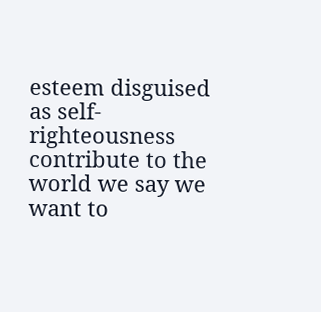esteem disguised as self-righteousness contribute to the world we say we want to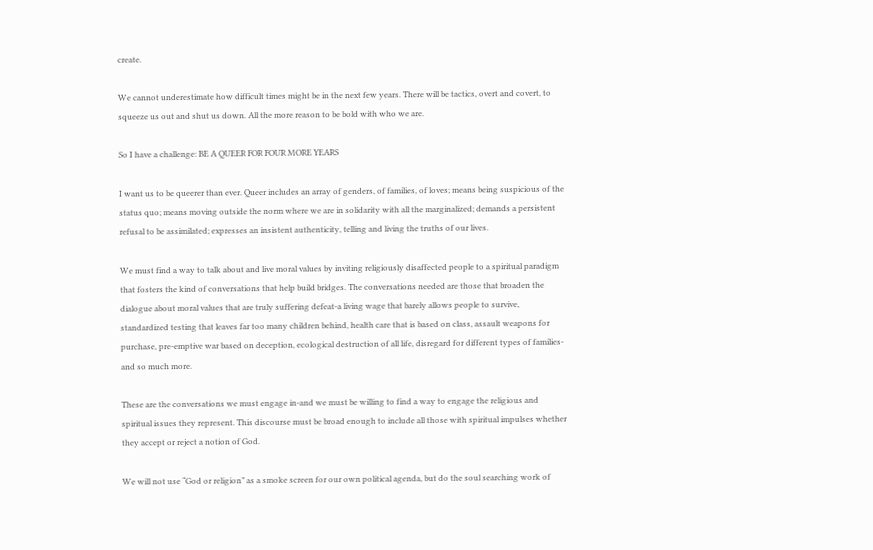create.

We cannot underestimate how difficult times might be in the next few years. There will be tactics, overt and covert, to squeeze us out and shut us down. All the more reason to be bold with who we are.

So I have a challenge: BE A QUEER FOR FOUR MORE YEARS

I want us to be queerer than ever. Queer includes an array of genders, of families, of loves; means being suspicious of the status quo; means moving outside the norm where we are in solidarity with all the marginalized; demands a persistent refusal to be assimilated; expresses an insistent authenticity, telling and living the truths of our lives.

We must find a way to talk about and live moral values by inviting religiously disaffected people to a spiritual paradigm that fosters the kind of conversations that help build bridges. The conversations needed are those that broaden the dialogue about moral values that are truly suffering defeat-a living wage that barely allows people to survive, standardized testing that leaves far too many children behind, health care that is based on class, assault weapons for purchase, pre-emptive war based on deception, ecological destruction of all life, disregard for different types of families-and so much more.

These are the conversations we must engage in-and we must be willing to find a way to engage the religious and spiritual issues they represent. This discourse must be broad enough to include all those with spiritual impulses whether they accept or reject a notion of God.

We will not use “God or religion” as a smoke screen for our own political agenda, but do the soul searching work of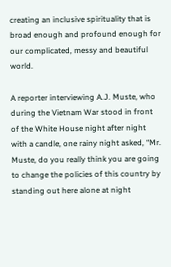creating an inclusive spirituality that is broad enough and profound enough for our complicated, messy and beautiful world.

A reporter interviewing A.J. Muste, who during the Vietnam War stood in front of the White House night after night with a candle, one rainy night asked, “Mr. Muste, do you really think you are going to change the policies of this country by standing out here alone at night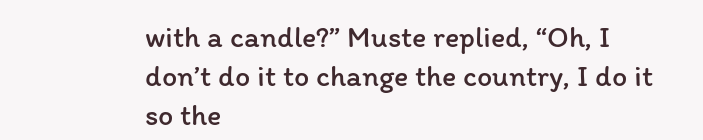with a candle?” Muste replied, “Oh, I don’t do it to change the country, I do it so the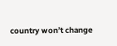country won’t change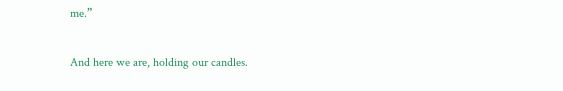me.”

And here we are, holding our candles.